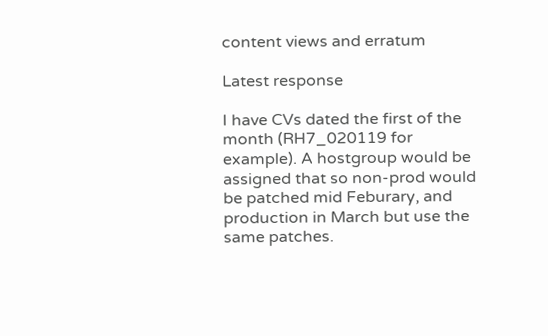content views and erratum

Latest response

I have CVs dated the first of the month (RH7_020119 for example). A hostgroup would be assigned that so non-prod would be patched mid Feburary, and production in March but use the same patches.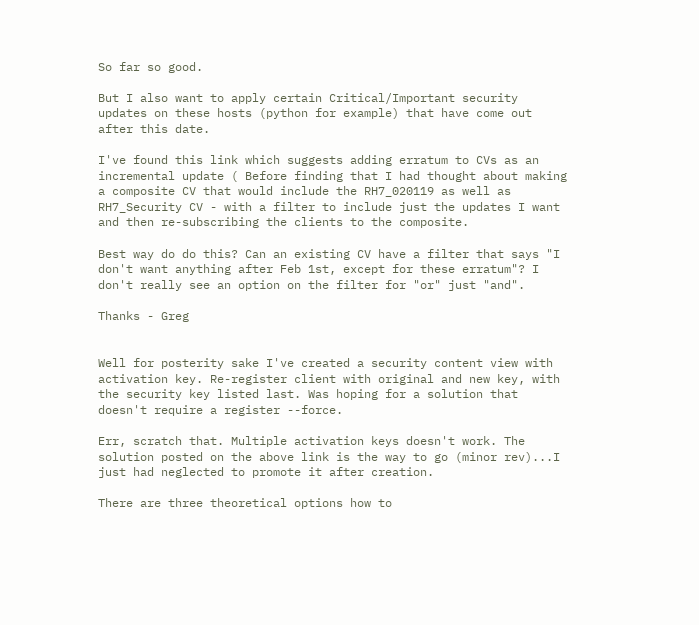So far so good.

But I also want to apply certain Critical/Important security updates on these hosts (python for example) that have come out after this date.

I've found this link which suggests adding erratum to CVs as an incremental update ( Before finding that I had thought about making a composite CV that would include the RH7_020119 as well as RH7_Security CV - with a filter to include just the updates I want and then re-subscribing the clients to the composite.

Best way do do this? Can an existing CV have a filter that says "I don't want anything after Feb 1st, except for these erratum"? I don't really see an option on the filter for "or" just "and".

Thanks - Greg


Well for posterity sake I've created a security content view with activation key. Re-register client with original and new key, with the security key listed last. Was hoping for a solution that doesn't require a register --force.

Err, scratch that. Multiple activation keys doesn't work. The solution posted on the above link is the way to go (minor rev)...I just had neglected to promote it after creation.

There are three theoretical options how to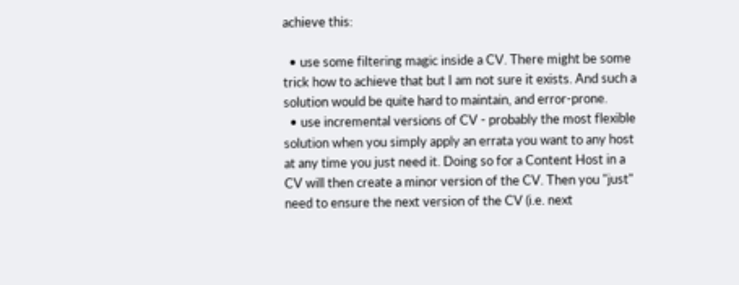achieve this:

  • use some filtering magic inside a CV. There might be some trick how to achieve that but I am not sure it exists. And such a solution would be quite hard to maintain, and error-prone.
  • use incremental versions of CV - probably the most flexible solution when you simply apply an errata you want to any host at any time you just need it. Doing so for a Content Host in a CV will then create a minor version of the CV. Then you "just" need to ensure the next version of the CV (i.e. next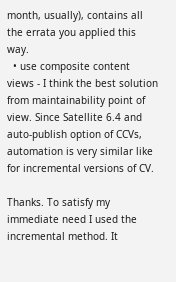month, usually), contains all the errata you applied this way.
  • use composite content views - I think the best solution from maintainability point of view. Since Satellite 6.4 and auto-publish option of CCVs, automation is very similar like for incremental versions of CV.

Thanks. To satisfy my immediate need I used the incremental method. It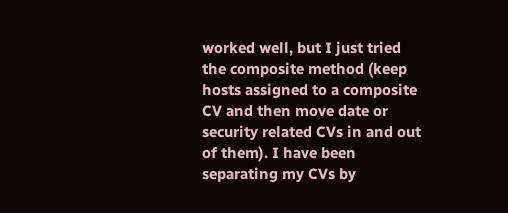worked well, but I just tried the composite method (keep hosts assigned to a composite CV and then move date or security related CVs in and out of them). I have been separating my CVs by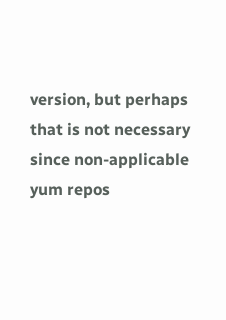version, but perhaps that is not necessary since non-applicable yum repos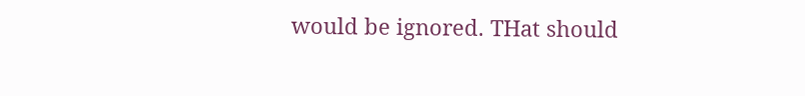would be ignored. THat should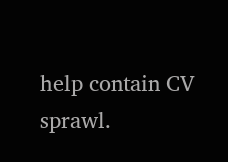help contain CV sprawl.